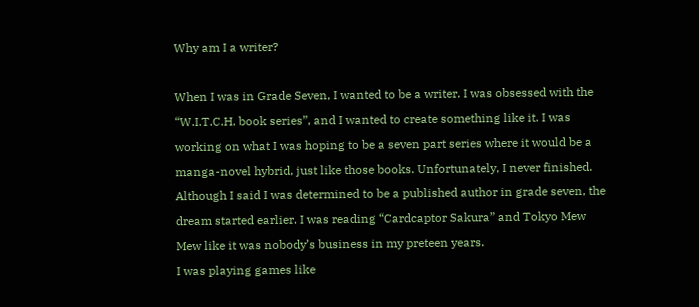Why am I a writer?

When I was in Grade Seven, I wanted to be a writer. I was obsessed with the “W.I.T.C.H. book series”, and I wanted to create something like it. I was working on what I was hoping to be a seven part series where it would be a manga-novel hybrid, just like those books. Unfortunately, I never finished.
Although I said I was determined to be a published author in grade seven, the dream started earlier. I was reading “Cardcaptor Sakura” and Tokyo Mew Mew like it was nobody’s business in my preteen years.
I was playing games like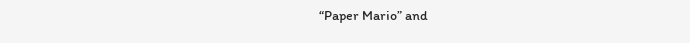“Paper Mario” and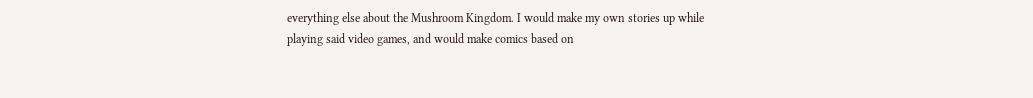everything else about the Mushroom Kingdom. I would make my own stories up while playing said video games, and would make comics based on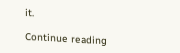it.

Continue reading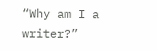“Why am I a writer?”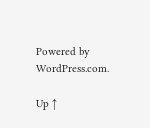Powered by WordPress.com.

Up ↑